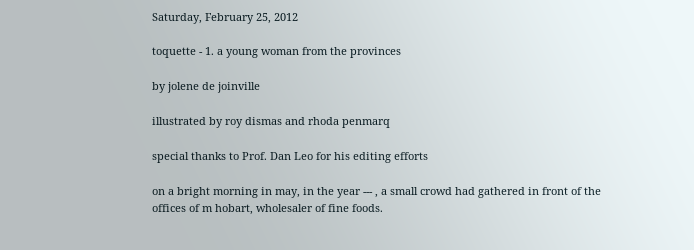Saturday, February 25, 2012

toquette - 1. a young woman from the provinces

by jolene de joinville

illustrated by roy dismas and rhoda penmarq

special thanks to Prof. Dan Leo for his editing efforts

on a bright morning in may, in the year --- , a small crowd had gathered in front of the offices of m hobart, wholesaler of fine foods.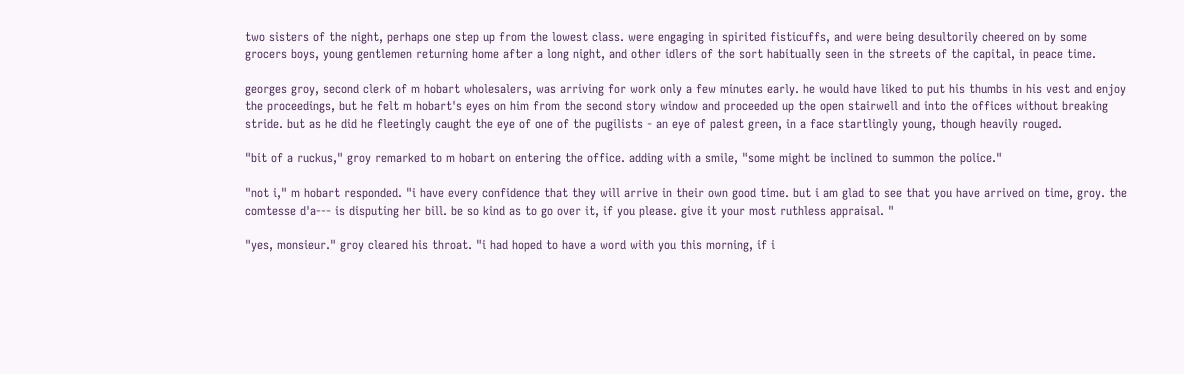two sisters of the night, perhaps one step up from the lowest class. were engaging in spirited fisticuffs, and were being desultorily cheered on by some grocers boys, young gentlemen returning home after a long night, and other idlers of the sort habitually seen in the streets of the capital, in peace time.

georges groy, second clerk of m hobart wholesalers, was arriving for work only a few minutes early. he would have liked to put his thumbs in his vest and enjoy the proceedings, but he felt m hobart's eyes on him from the second story window and proceeded up the open stairwell and into the offices without breaking stride. but as he did he fleetingly caught the eye of one of the pugilists - an eye of palest green, in a face startlingly young, though heavily rouged.

"bit of a ruckus," groy remarked to m hobart on entering the office. adding with a smile, "some might be inclined to summon the police."

"not i," m hobart responded. "i have every confidence that they will arrive in their own good time. but i am glad to see that you have arrived on time, groy. the comtesse d'a--- is disputing her bill. be so kind as to go over it, if you please. give it your most ruthless appraisal. "

"yes, monsieur." groy cleared his throat. "i had hoped to have a word with you this morning, if i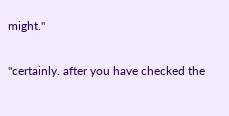might."

"certainly. after you have checked the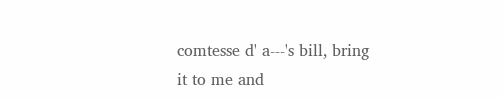comtesse d' a---'s bill, bring it to me and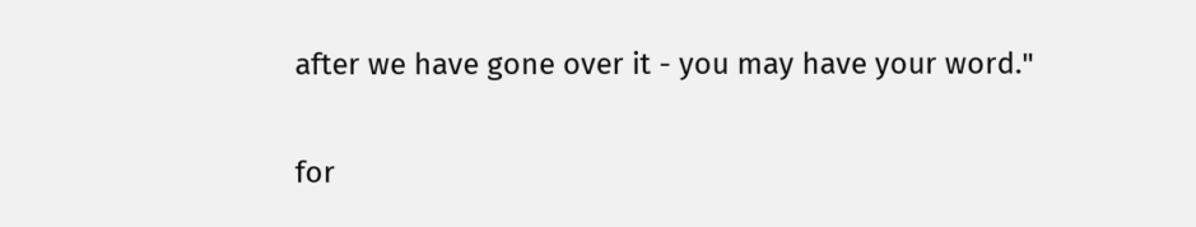after we have gone over it - you may have your word."

for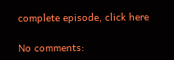complete episode, click here

No comments: